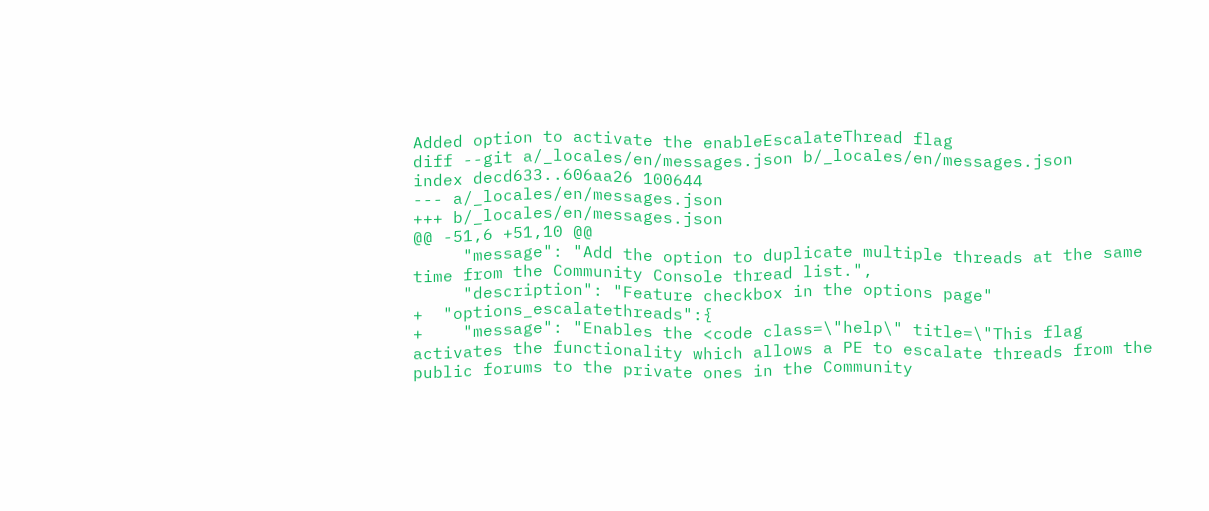Added option to activate the enableEscalateThread flag
diff --git a/_locales/en/messages.json b/_locales/en/messages.json
index decd633..606aa26 100644
--- a/_locales/en/messages.json
+++ b/_locales/en/messages.json
@@ -51,6 +51,10 @@
     "message": "Add the option to duplicate multiple threads at the same time from the Community Console thread list.",
     "description": "Feature checkbox in the options page"
+  "options_escalatethreads":{
+    "message": "Enables the <code class=\"help\" title=\"This flag activates the functionality which allows a PE to escalate threads from the public forums to the private ones in the Community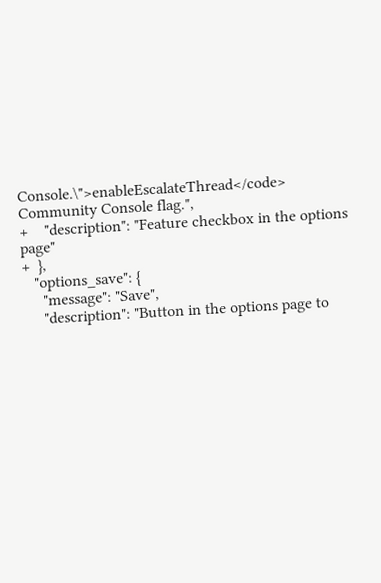Console.\">enableEscalateThread</code> Community Console flag.",
+    "description": "Feature checkbox in the options page"
+  },
   "options_save": {
     "message": "Save",
     "description": "Button in the options page to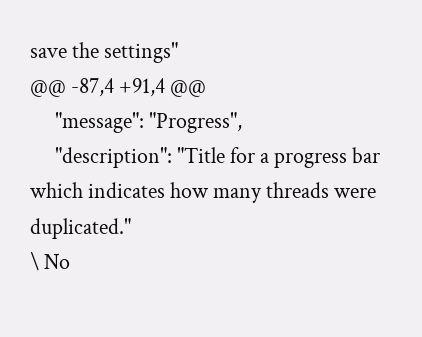save the settings"
@@ -87,4 +91,4 @@
     "message": "Progress",
     "description": "Title for a progress bar which indicates how many threads were duplicated."
\ No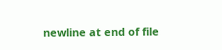newline at end of file